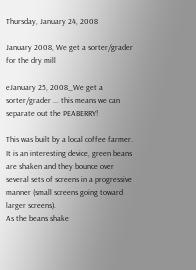Thursday, January 24, 2008

January 2008, We get a sorter/grader for the dry mill

eJanuary 25, 2008_We get a sorter/grader ... this means we can separate out the PEABERRY!

This was built by a local coffee farmer. It is an interesting device, green beans are shaken and they bounce over several sets of screens in a progressive manner (small screens going toward larger screens).
As the beans shake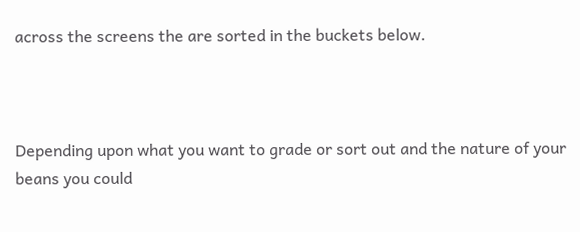across the screens the are sorted in the buckets below.



Depending upon what you want to grade or sort out and the nature of your beans you could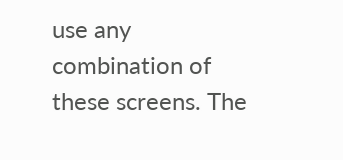use any combination of these screens. The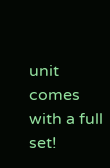unit comes with a full set!